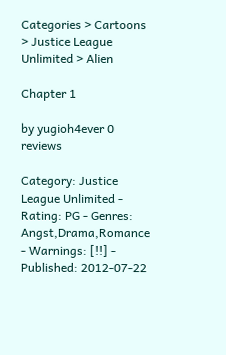Categories > Cartoons > Justice League Unlimited > Alien

Chapter 1

by yugioh4ever 0 reviews

Category: Justice League Unlimited - Rating: PG - Genres: Angst,Drama,Romance - Warnings: [!!] - Published: 2012-07-22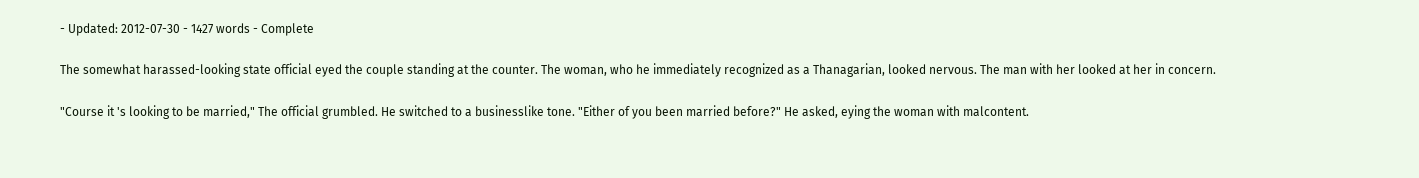- Updated: 2012-07-30 - 1427 words - Complete

The somewhat harassed-looking state official eyed the couple standing at the counter. The woman, who he immediately recognized as a Thanagarian, looked nervous. The man with her looked at her in concern.

"Course it 's looking to be married," The official grumbled. He switched to a businesslike tone. "Either of you been married before?" He asked, eying the woman with malcontent.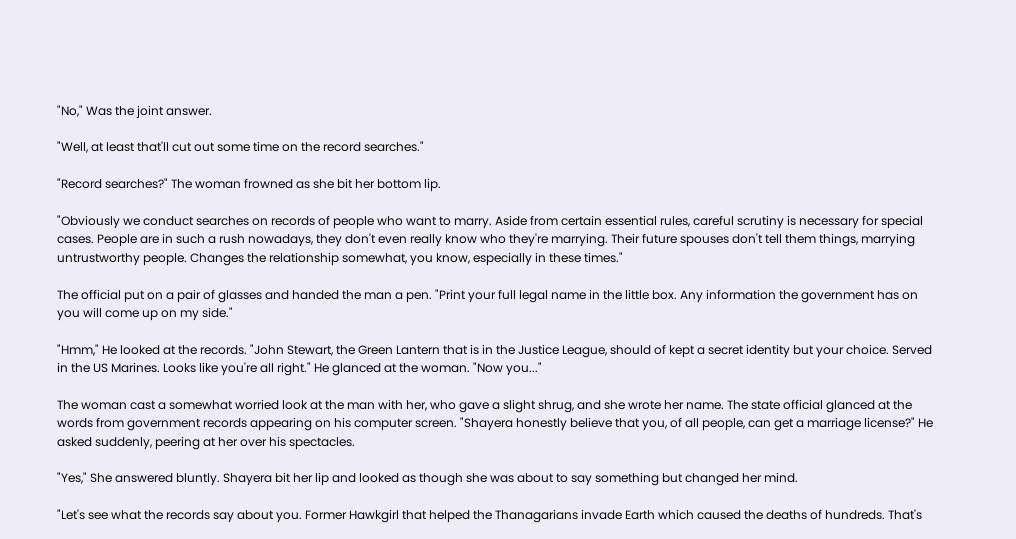"No," Was the joint answer.

"Well, at least that'll cut out some time on the record searches."

"Record searches?" The woman frowned as she bit her bottom lip.

"Obviously we conduct searches on records of people who want to marry. Aside from certain essential rules, careful scrutiny is necessary for special cases. People are in such a rush nowadays, they don't even really know who they're marrying. Their future spouses don't tell them things, marrying untrustworthy people. Changes the relationship somewhat, you know, especially in these times."

The official put on a pair of glasses and handed the man a pen. "Print your full legal name in the little box. Any information the government has on you will come up on my side."

"Hmm," He looked at the records. "John Stewart, the Green Lantern that is in the Justice League, should of kept a secret identity but your choice. Served in the US Marines. Looks like you're all right." He glanced at the woman. "Now you..."

The woman cast a somewhat worried look at the man with her, who gave a slight shrug, and she wrote her name. The state official glanced at the words from government records appearing on his computer screen. "Shayera honestly believe that you, of all people, can get a marriage license?" He asked suddenly, peering at her over his spectacles.

"Yes," She answered bluntly. Shayera bit her lip and looked as though she was about to say something but changed her mind.

"Let's see what the records say about you. Former Hawkgirl that helped the Thanagarians invade Earth which caused the deaths of hundreds. That's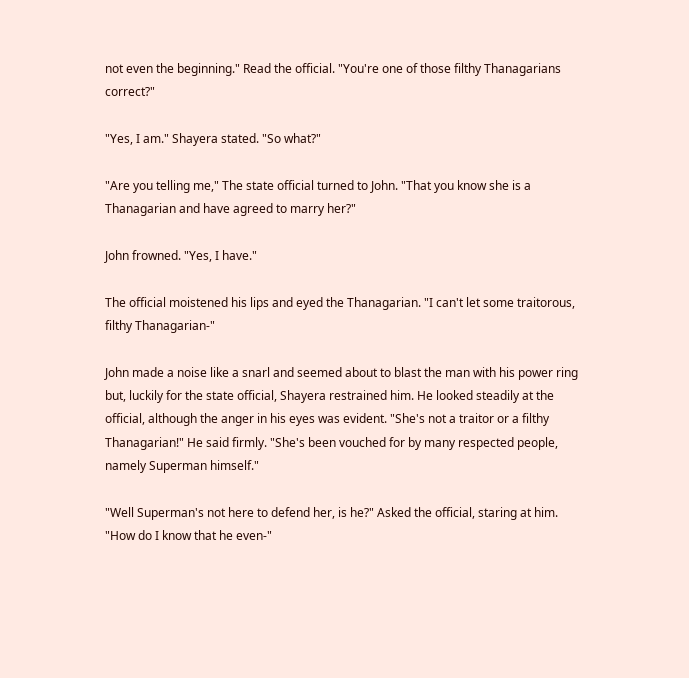not even the beginning." Read the official. "You're one of those filthy Thanagarians correct?"

"Yes, I am." Shayera stated. "So what?"

"Are you telling me," The state official turned to John. "That you know she is a Thanagarian and have agreed to marry her?"

John frowned. "Yes, I have."

The official moistened his lips and eyed the Thanagarian. "I can't let some traitorous, filthy Thanagarian-"

John made a noise like a snarl and seemed about to blast the man with his power ring but, luckily for the state official, Shayera restrained him. He looked steadily at the official, although the anger in his eyes was evident. "She's not a traitor or a filthy Thanagarian!" He said firmly. "She's been vouched for by many respected people, namely Superman himself."

"Well Superman's not here to defend her, is he?" Asked the official, staring at him. "How do I know that he even-"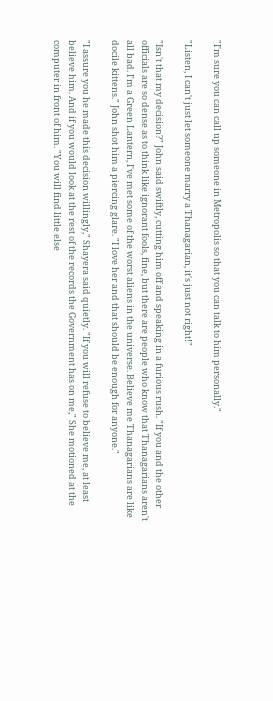"I'm sure you can call up someone in Metropolis so that you can talk to him personally."

"Listen, I can't just let someone marry a Thanagarian, it's just not right!"

"Isn't that my decision?" John said swiftly, cutting him off and speaking in a furious rush. "If you and the other officials are so dense as to think like ignorant fools, fine, but there are people who know that Thanagarians aren't all bad. I'm a Green Lantern, I've met some of the worst aliens in the universe. Believe me Thanagarians are like docile kittens." John shot him a piercing glare. "I love her and that should be enough for anyone."

"I assure you he made this decision willingly," Shayera said quietly. "If you will refuse to believe me, at least believe him. And if you would look at the rest of the records the Government has on me," She motioned at the computer in front of him. "You will find little else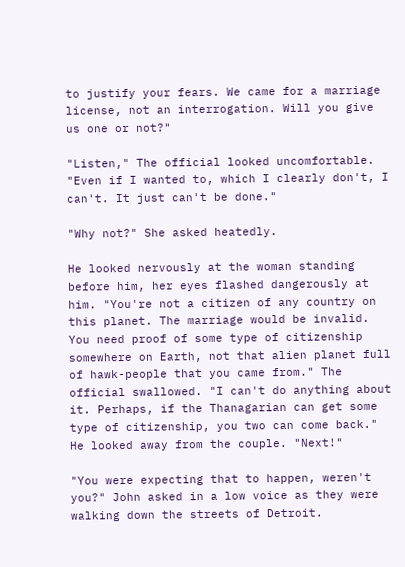to justify your fears. We came for a marriage license, not an interrogation. Will you give us one or not?"

"Listen," The official looked uncomfortable. "Even if I wanted to, which I clearly don't, I can't. It just can't be done."

"Why not?" She asked heatedly.

He looked nervously at the woman standing before him, her eyes flashed dangerously at him. "You're not a citizen of any country on this planet. The marriage would be invalid. You need proof of some type of citizenship somewhere on Earth, not that alien planet full of hawk-people that you came from." The official swallowed. "I can't do anything about it. Perhaps, if the Thanagarian can get some type of citizenship, you two can come back." He looked away from the couple. "Next!"

"You were expecting that to happen, weren't you?" John asked in a low voice as they were walking down the streets of Detroit.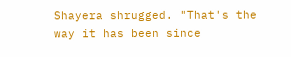Shayera shrugged. "That's the way it has been since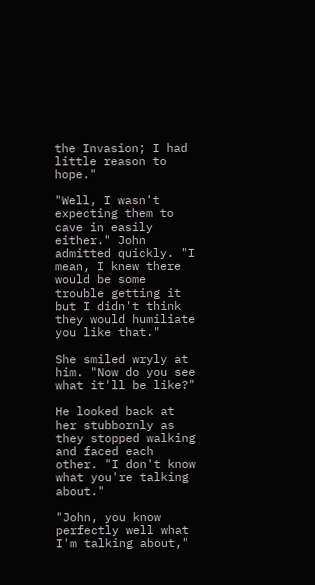the Invasion; I had little reason to hope."

"Well, I wasn't expecting them to cave in easily either." John admitted quickly. "I mean, I knew there would be some trouble getting it but I didn't think they would humiliate you like that."

She smiled wryly at him. "Now do you see what it'll be like?"

He looked back at her stubbornly as they stopped walking and faced each other. "I don't know what you're talking about."

"John, you know perfectly well what I'm talking about,"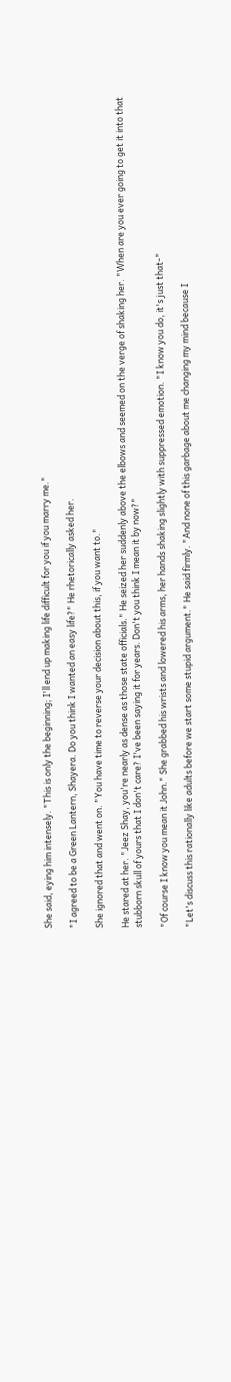She said, eying him intensely. "This is only the beginning; I'll end up making life difficult for you if you marry me."

"I agreed to be a Green Lantern, Shayera. Do you think I wanted an easy life?" He rhetorically asked her.

She ignored that and went on. "You have time to reverse your decision about this, if you want to."

He stared at her. "Jeez Shay, you're nearly as dense as those state officials." He seized her suddenly above the elbows and seemed on the verge of shaking her. "When are you ever going to get it into that stubborn skull of yours that I don't care? I've been saying it for years. Don't you think I mean it by now?"

"Of course I know you mean it John." She grabbed his wrists and lowered his arms, her hands shaking slightly with suppressed emotion. "I know you do, it's just that-"

"Let's discuss this rationally like adults before we start some stupid argument." He said firmly. "And none of this garbage about me changing my mind because I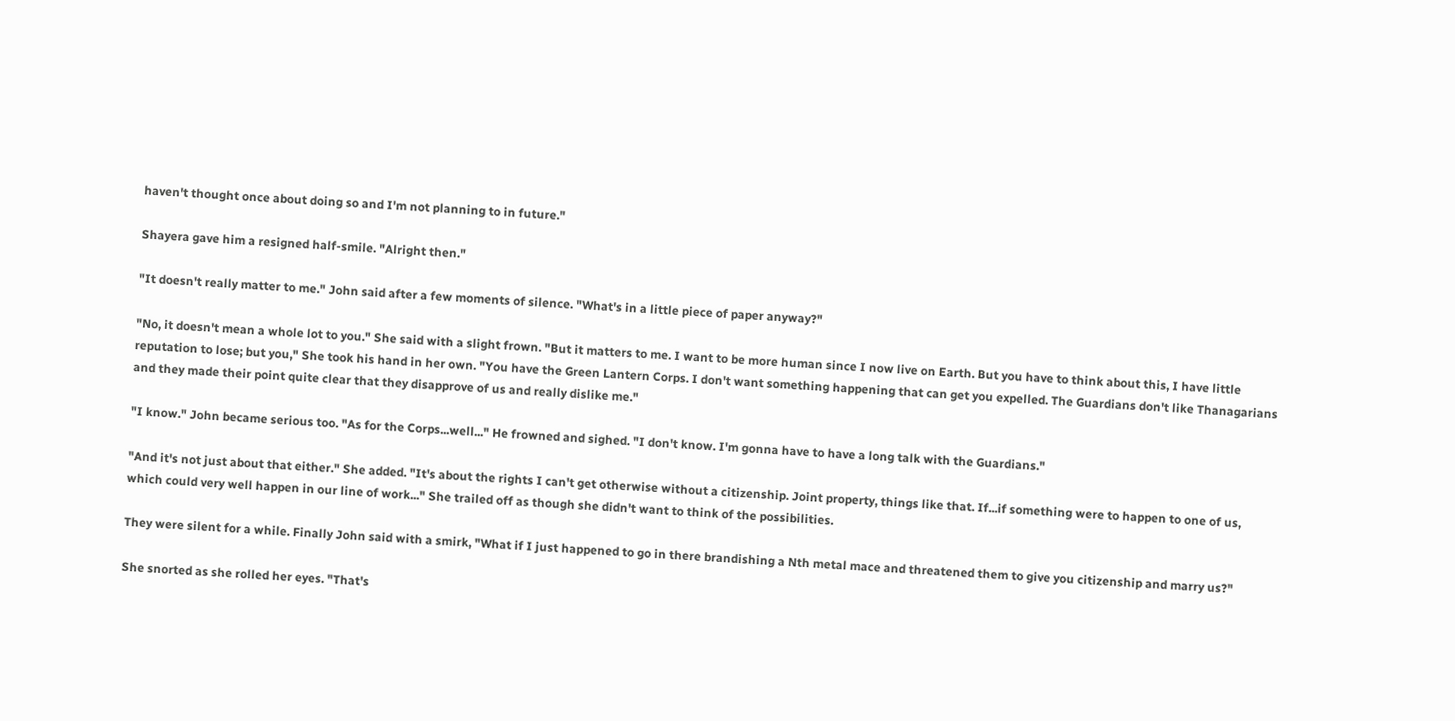haven't thought once about doing so and I'm not planning to in future."

Shayera gave him a resigned half-smile. "Alright then."

"It doesn't really matter to me." John said after a few moments of silence. "What's in a little piece of paper anyway?"

"No, it doesn't mean a whole lot to you." She said with a slight frown. "But it matters to me. I want to be more human since I now live on Earth. But you have to think about this, I have little reputation to lose; but you," She took his hand in her own. "You have the Green Lantern Corps. I don't want something happening that can get you expelled. The Guardians don't like Thanagarians and they made their point quite clear that they disapprove of us and really dislike me."

"I know." John became serious too. "As for the Corps...well..." He frowned and sighed. "I don't know. I'm gonna have to have a long talk with the Guardians."

"And it's not just about that either." She added. "It's about the rights I can't get otherwise without a citizenship. Joint property, things like that. If...if something were to happen to one of us, which could very well happen in our line of work..." She trailed off as though she didn't want to think of the possibilities.

They were silent for a while. Finally John said with a smirk, "What if I just happened to go in there brandishing a Nth metal mace and threatened them to give you citizenship and marry us?"

She snorted as she rolled her eyes. "That's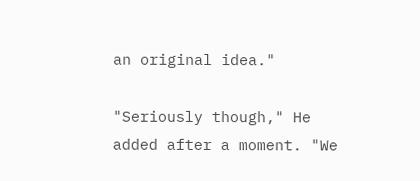an original idea."

"Seriously though," He added after a moment. "We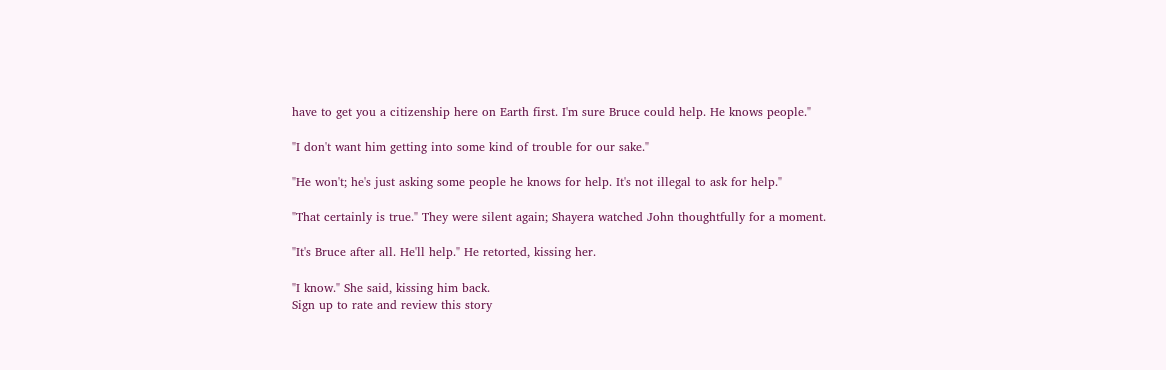have to get you a citizenship here on Earth first. I'm sure Bruce could help. He knows people."

"I don't want him getting into some kind of trouble for our sake."

"He won't; he's just asking some people he knows for help. It's not illegal to ask for help."

"That certainly is true." They were silent again; Shayera watched John thoughtfully for a moment.

"It's Bruce after all. He'll help." He retorted, kissing her.

"I know." She said, kissing him back.
Sign up to rate and review this story